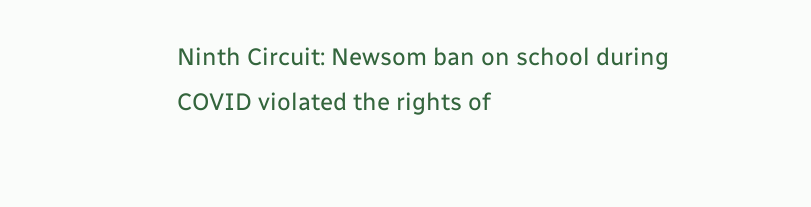Ninth Circuit: Newsom ban on school during COVID violated the rights of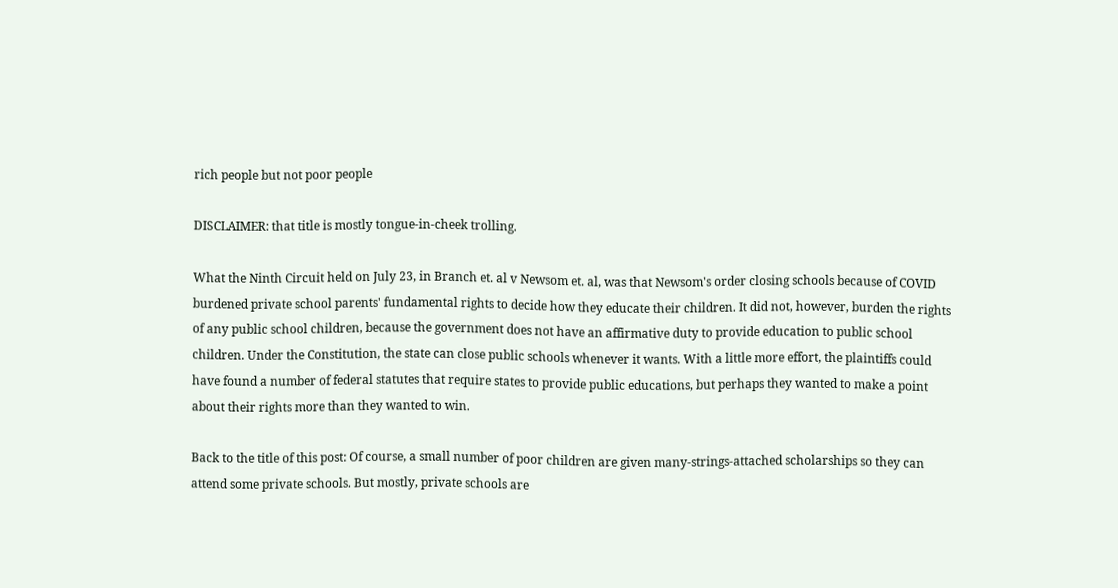rich people but not poor people

DISCLAIMER: that title is mostly tongue-in-cheek trolling.

What the Ninth Circuit held on July 23, in Branch et. al v Newsom et. al, was that Newsom's order closing schools because of COVID burdened private school parents' fundamental rights to decide how they educate their children. It did not, however, burden the rights of any public school children, because the government does not have an affirmative duty to provide education to public school children. Under the Constitution, the state can close public schools whenever it wants. With a little more effort, the plaintiffs could have found a number of federal statutes that require states to provide public educations, but perhaps they wanted to make a point about their rights more than they wanted to win.

Back to the title of this post: Of course, a small number of poor children are given many-strings-attached scholarships so they can attend some private schools. But mostly, private schools are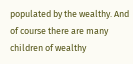populated by the wealthy. And of course there are many children of wealthy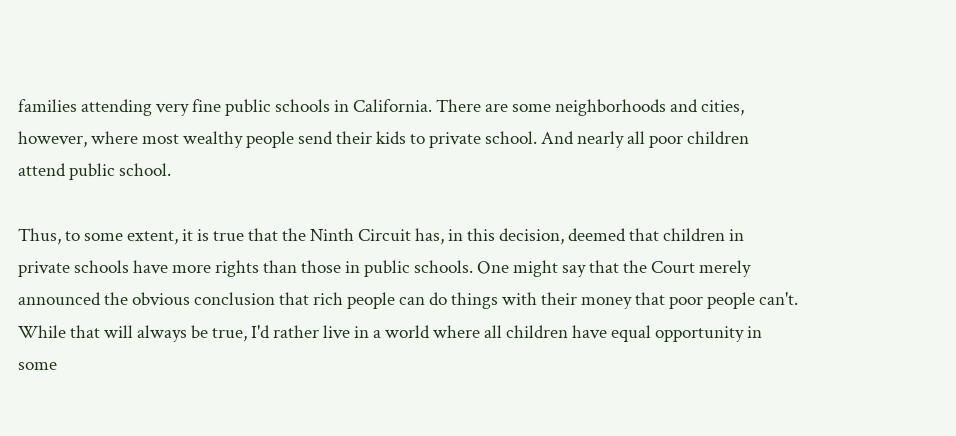families attending very fine public schools in California. There are some neighborhoods and cities, however, where most wealthy people send their kids to private school. And nearly all poor children attend public school.

Thus, to some extent, it is true that the Ninth Circuit has, in this decision, deemed that children in private schools have more rights than those in public schools. One might say that the Court merely announced the obvious conclusion that rich people can do things with their money that poor people can't. While that will always be true, I'd rather live in a world where all children have equal opportunity in some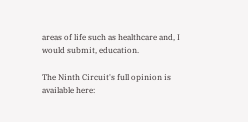areas of life such as healthcare and, I would submit, education.

The Ninth Circuit's full opinion is available here: